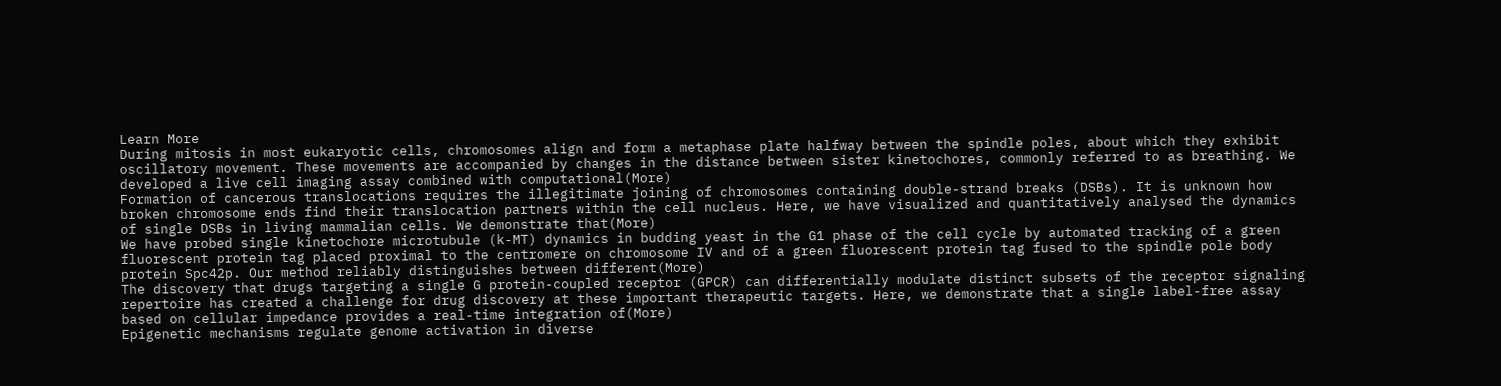Learn More
During mitosis in most eukaryotic cells, chromosomes align and form a metaphase plate halfway between the spindle poles, about which they exhibit oscillatory movement. These movements are accompanied by changes in the distance between sister kinetochores, commonly referred to as breathing. We developed a live cell imaging assay combined with computational(More)
Formation of cancerous translocations requires the illegitimate joining of chromosomes containing double-strand breaks (DSBs). It is unknown how broken chromosome ends find their translocation partners within the cell nucleus. Here, we have visualized and quantitatively analysed the dynamics of single DSBs in living mammalian cells. We demonstrate that(More)
We have probed single kinetochore microtubule (k-MT) dynamics in budding yeast in the G1 phase of the cell cycle by automated tracking of a green fluorescent protein tag placed proximal to the centromere on chromosome IV and of a green fluorescent protein tag fused to the spindle pole body protein Spc42p. Our method reliably distinguishes between different(More)
The discovery that drugs targeting a single G protein-coupled receptor (GPCR) can differentially modulate distinct subsets of the receptor signaling repertoire has created a challenge for drug discovery at these important therapeutic targets. Here, we demonstrate that a single label-free assay based on cellular impedance provides a real-time integration of(More)
Epigenetic mechanisms regulate genome activation in diverse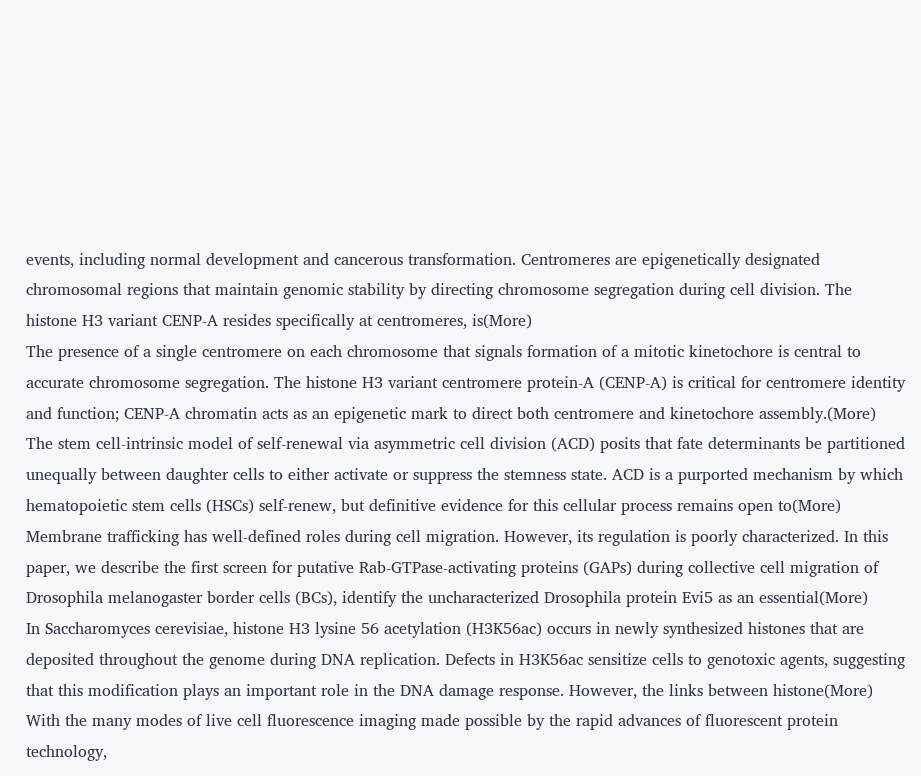events, including normal development and cancerous transformation. Centromeres are epigenetically designated chromosomal regions that maintain genomic stability by directing chromosome segregation during cell division. The histone H3 variant CENP-A resides specifically at centromeres, is(More)
The presence of a single centromere on each chromosome that signals formation of a mitotic kinetochore is central to accurate chromosome segregation. The histone H3 variant centromere protein-A (CENP-A) is critical for centromere identity and function; CENP-A chromatin acts as an epigenetic mark to direct both centromere and kinetochore assembly.(More)
The stem cell-intrinsic model of self-renewal via asymmetric cell division (ACD) posits that fate determinants be partitioned unequally between daughter cells to either activate or suppress the stemness state. ACD is a purported mechanism by which hematopoietic stem cells (HSCs) self-renew, but definitive evidence for this cellular process remains open to(More)
Membrane trafficking has well-defined roles during cell migration. However, its regulation is poorly characterized. In this paper, we describe the first screen for putative Rab-GTPase-activating proteins (GAPs) during collective cell migration of Drosophila melanogaster border cells (BCs), identify the uncharacterized Drosophila protein Evi5 as an essential(More)
In Saccharomyces cerevisiae, histone H3 lysine 56 acetylation (H3K56ac) occurs in newly synthesized histones that are deposited throughout the genome during DNA replication. Defects in H3K56ac sensitize cells to genotoxic agents, suggesting that this modification plays an important role in the DNA damage response. However, the links between histone(More)
With the many modes of live cell fluorescence imaging made possible by the rapid advances of fluorescent protein technology,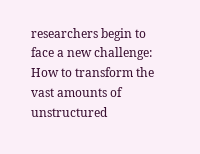researchers begin to face a new challenge: How to transform the vast amounts of unstructured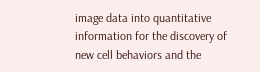image data into quantitative information for the discovery of new cell behaviors and the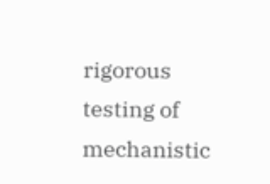rigorous testing of mechanistic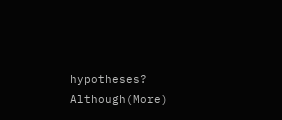hypotheses? Although(More)